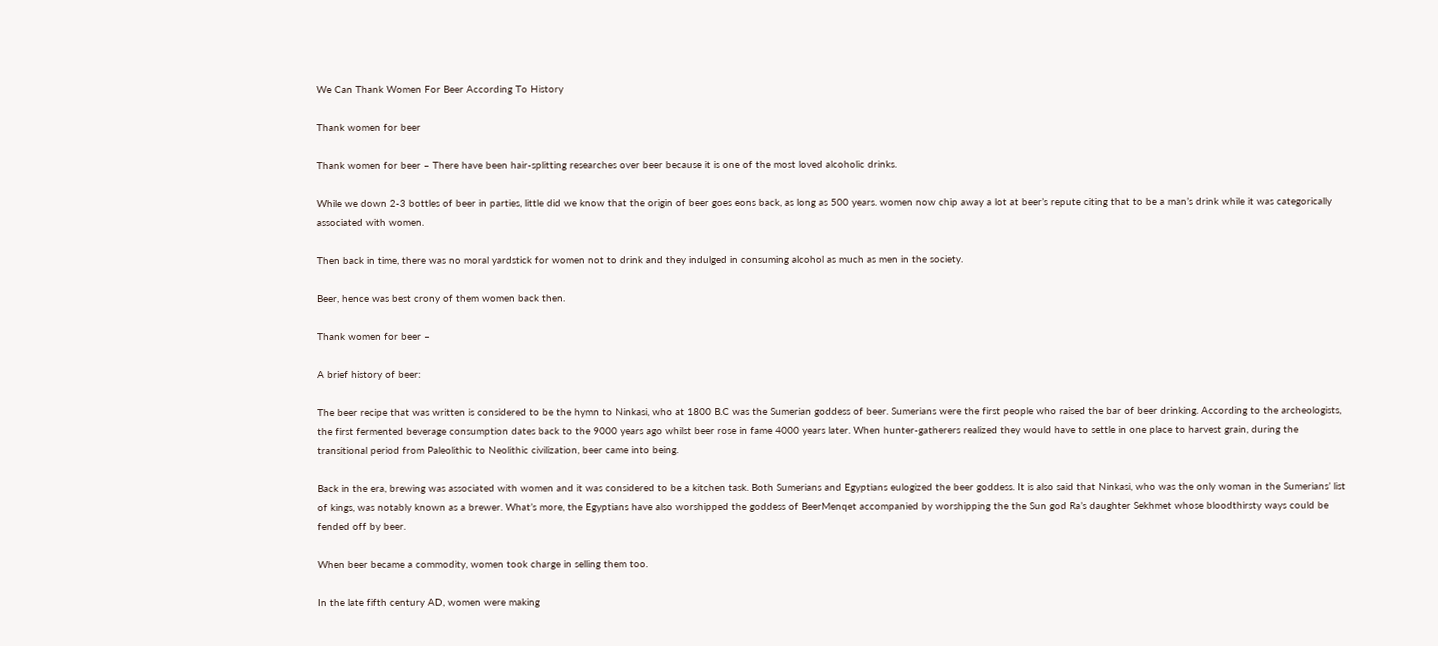We Can Thank Women For Beer According To History

Thank women for beer

Thank women for beer – There have been hair-splitting researches over beer because it is one of the most loved alcoholic drinks.

While we down 2-3 bottles of beer in parties, little did we know that the origin of beer goes eons back, as long as 500 years. women now chip away a lot at beer’s repute citing that to be a man’s drink while it was categorically associated with women.

Then back in time, there was no moral yardstick for women not to drink and they indulged in consuming alcohol as much as men in the society.

Beer, hence was best crony of them women back then.

Thank women for beer –

A brief history of beer:

The beer recipe that was written is considered to be the hymn to Ninkasi, who at 1800 B.C was the Sumerian goddess of beer. Sumerians were the first people who raised the bar of beer drinking. According to the archeologists, the first fermented beverage consumption dates back to the 9000 years ago whilst beer rose in fame 4000 years later. When hunter-gatherers realized they would have to settle in one place to harvest grain, during the transitional period from Paleolithic to Neolithic civilization, beer came into being.

Back in the era, brewing was associated with women and it was considered to be a kitchen task. Both Sumerians and Egyptians eulogized the beer goddess. It is also said that Ninkasi, who was the only woman in the Sumerians’ list of kings, was notably known as a brewer. What’s more, the Egyptians have also worshipped the goddess of BeerMenqet accompanied by worshipping the the Sun god Ra’s daughter Sekhmet whose bloodthirsty ways could be fended off by beer.

When beer became a commodity, women took charge in selling them too.

In the late fifth century AD, women were making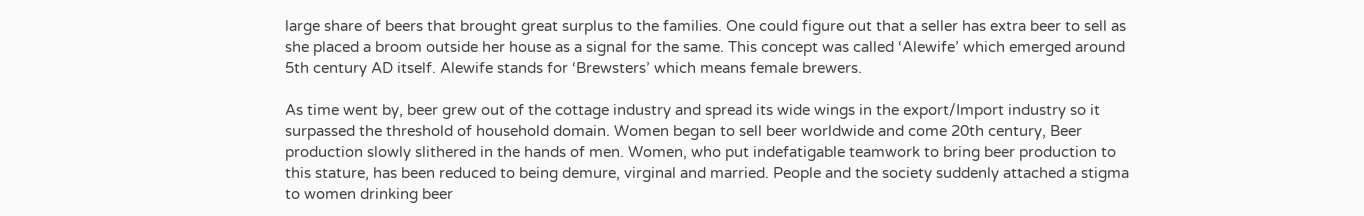large share of beers that brought great surplus to the families. One could figure out that a seller has extra beer to sell as she placed a broom outside her house as a signal for the same. This concept was called ‘Alewife’ which emerged around 5th century AD itself. Alewife stands for ‘Brewsters’ which means female brewers.

As time went by, beer grew out of the cottage industry and spread its wide wings in the export/Import industry so it surpassed the threshold of household domain. Women began to sell beer worldwide and come 20th century, Beer production slowly slithered in the hands of men. Women, who put indefatigable teamwork to bring beer production to this stature, has been reduced to being demure, virginal and married. People and the society suddenly attached a stigma to women drinking beer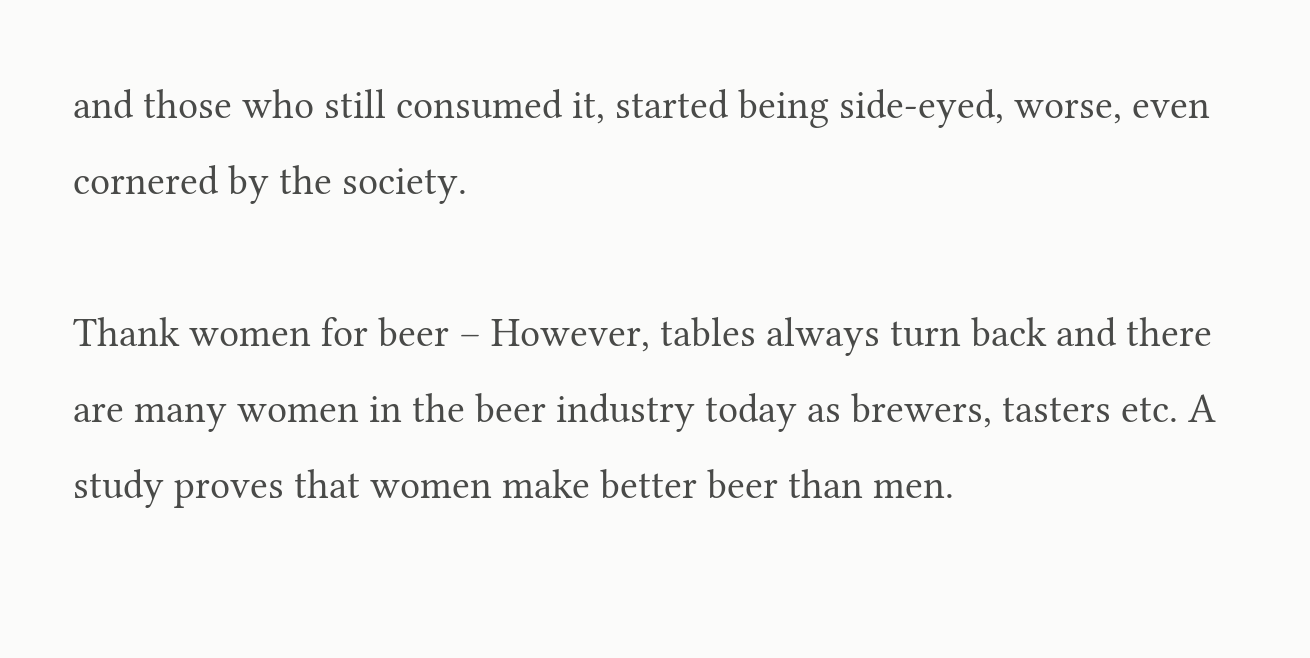and those who still consumed it, started being side-eyed, worse, even cornered by the society.

Thank women for beer – However, tables always turn back and there are many women in the beer industry today as brewers, tasters etc. A study proves that women make better beer than men.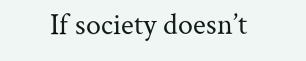If society doesn’t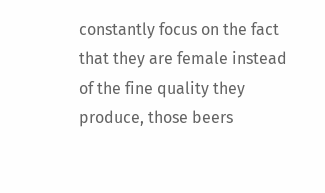constantly focus on the fact that they are female instead of the fine quality they produce, those beers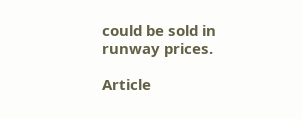could be sold in runway prices.

Article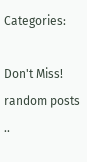Categories:

Don't Miss! random posts ..